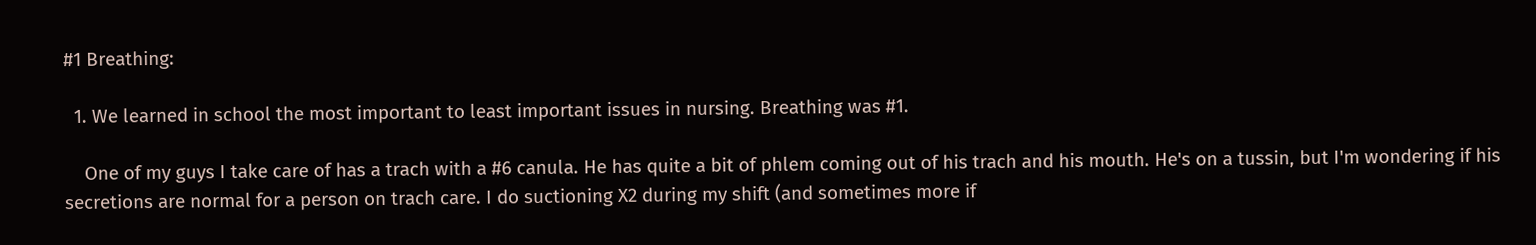#1 Breathing:

  1. We learned in school the most important to least important issues in nursing. Breathing was #1.

    One of my guys I take care of has a trach with a #6 canula. He has quite a bit of phlem coming out of his trach and his mouth. He's on a tussin, but I'm wondering if his secretions are normal for a person on trach care. I do suctioning X2 during my shift (and sometimes more if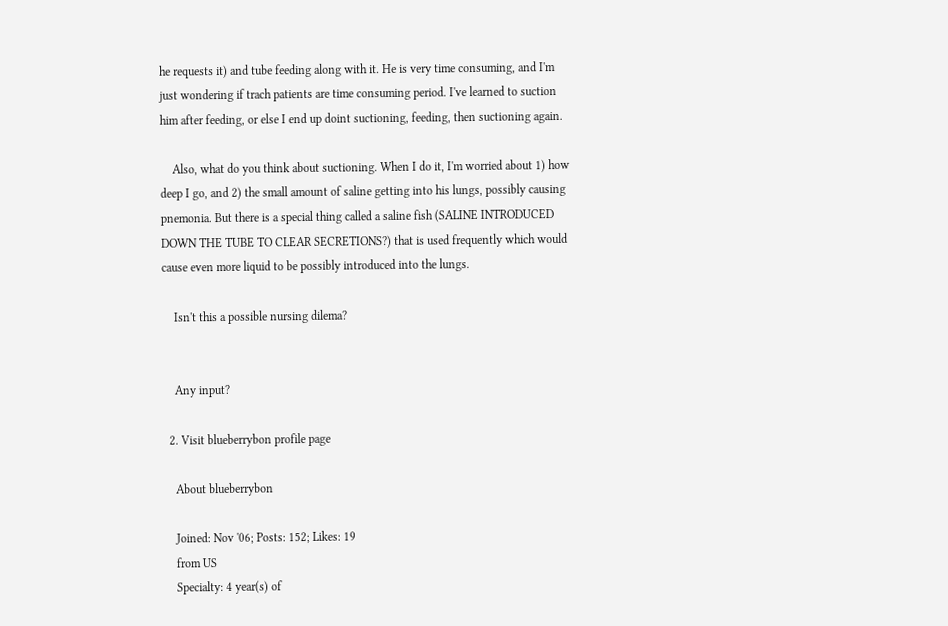he requests it) and tube feeding along with it. He is very time consuming, and I'm just wondering if trach patients are time consuming period. I've learned to suction him after feeding, or else I end up doint suctioning, feeding, then suctioning again.

    Also, what do you think about suctioning. When I do it, I'm worried about 1) how deep I go, and 2) the small amount of saline getting into his lungs, possibly causing pnemonia. But there is a special thing called a saline fish (SALINE INTRODUCED DOWN THE TUBE TO CLEAR SECRETIONS?) that is used frequently which would cause even more liquid to be possibly introduced into the lungs.

    Isn't this a possible nursing dilema?


    Any input?

  2. Visit blueberrybon profile page

    About blueberrybon

    Joined: Nov '06; Posts: 152; Likes: 19
    from US
    Specialty: 4 year(s) of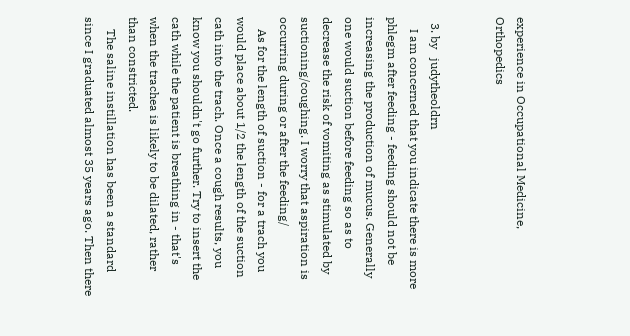experience in Occupational Medicine, Orthopedics


  3. by   judytheoldrn
    I am concerned that you indicate there is more phlegm after feeding - feeding should not be increasing the production of mucus. Generally one would suction before feeding so as to decrease the risk of vomiting as stimulated by suctioning/coughing. I worry that aspiration is occurring during or after the feeding/
    As for the length of suction - for a trach you would place about 1/2 the length of the suction cath into the trach. Once a cough results, you know you shouldn't go further. Try to insert the cath while the patient is breathing in - that's when the trachea is likely to be dilated, rather than constricted.
    The saline instillation has been a standard since I graduated almost 35 years ago. Then there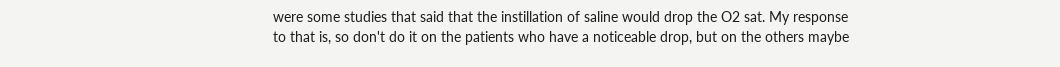were some studies that said that the instillation of saline would drop the O2 sat. My response to that is, so don't do it on the patients who have a noticeable drop, but on the others maybe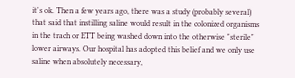it's ok. Then a few years ago, there was a study (probably several) that said that instilling saline would result in the colonized organisms in the trach or ETT being washed down into the otherwise "sterile" lower airways. Our hospital has adopted this belief and we only use saline when absolutely necessary,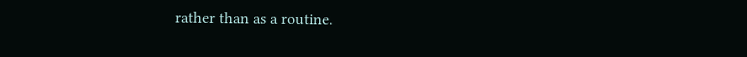rather than as a routine.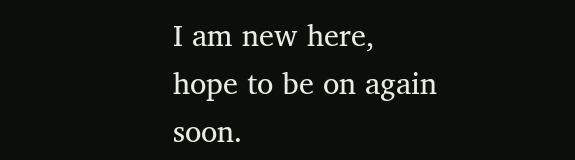I am new here, hope to be on again soon.